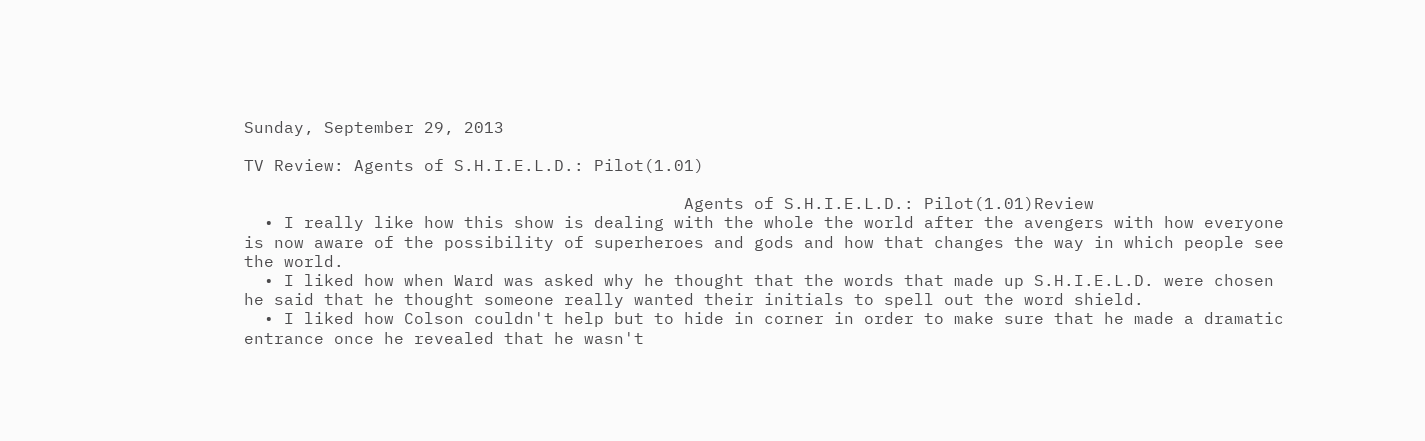Sunday, September 29, 2013

TV Review: Agents of S.H.I.E.L.D.: Pilot(1.01)

                                            Agents of S.H.I.E.L.D.: Pilot(1.01)Review
  • I really like how this show is dealing with the whole the world after the avengers with how everyone is now aware of the possibility of superheroes and gods and how that changes the way in which people see the world.
  • I liked how when Ward was asked why he thought that the words that made up S.H.I.E.L.D. were chosen he said that he thought someone really wanted their initials to spell out the word shield.
  • I liked how Colson couldn't help but to hide in corner in order to make sure that he made a dramatic entrance once he revealed that he wasn't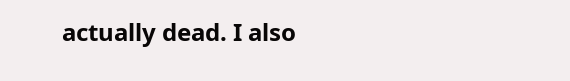actually dead. I also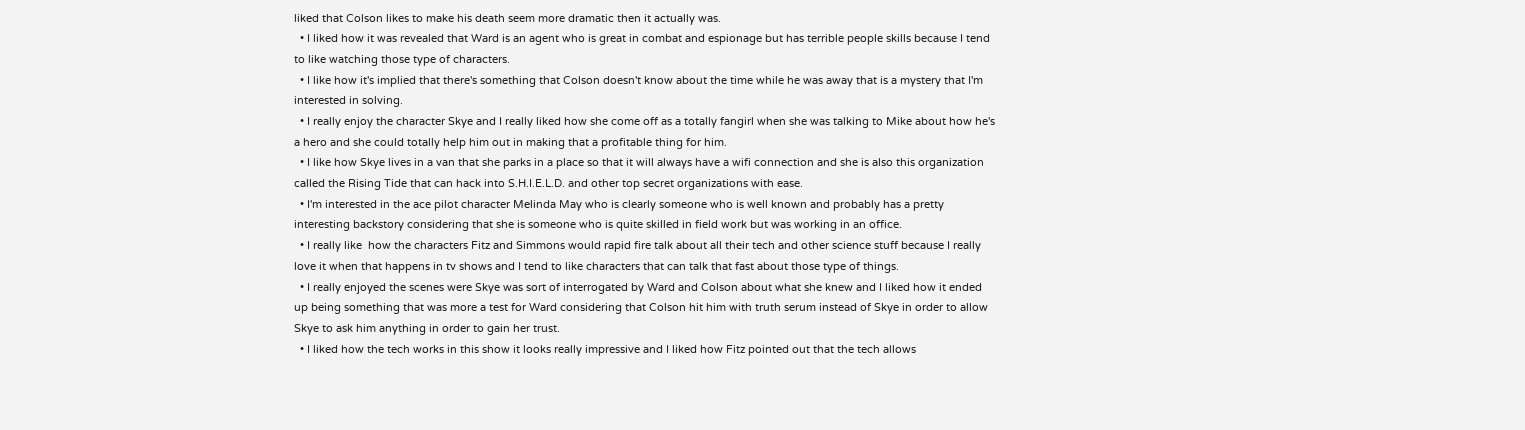liked that Colson likes to make his death seem more dramatic then it actually was.
  • I liked how it was revealed that Ward is an agent who is great in combat and espionage but has terrible people skills because I tend to like watching those type of characters.
  • I like how it's implied that there's something that Colson doesn't know about the time while he was away that is a mystery that I'm interested in solving.
  • I really enjoy the character Skye and I really liked how she come off as a totally fangirl when she was talking to Mike about how he's a hero and she could totally help him out in making that a profitable thing for him.
  • I like how Skye lives in a van that she parks in a place so that it will always have a wifi connection and she is also this organization called the Rising Tide that can hack into S.H.I.E.L.D. and other top secret organizations with ease.
  • I'm interested in the ace pilot character Melinda May who is clearly someone who is well known and probably has a pretty interesting backstory considering that she is someone who is quite skilled in field work but was working in an office.
  • I really like  how the characters Fitz and Simmons would rapid fire talk about all their tech and other science stuff because I really love it when that happens in tv shows and I tend to like characters that can talk that fast about those type of things.
  • I really enjoyed the scenes were Skye was sort of interrogated by Ward and Colson about what she knew and I liked how it ended up being something that was more a test for Ward considering that Colson hit him with truth serum instead of Skye in order to allow Skye to ask him anything in order to gain her trust.
  • I liked how the tech works in this show it looks really impressive and I liked how Fitz pointed out that the tech allows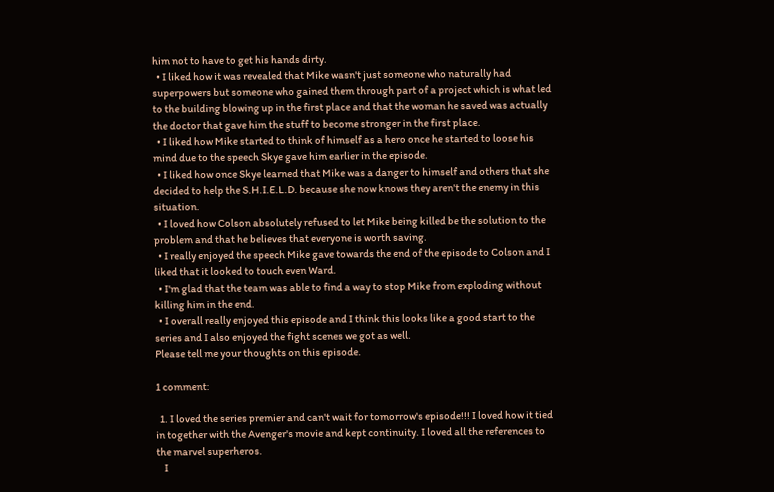him not to have to get his hands dirty.
  • I liked how it was revealed that Mike wasn't just someone who naturally had superpowers but someone who gained them through part of a project which is what led to the building blowing up in the first place and that the woman he saved was actually the doctor that gave him the stuff to become stronger in the first place.
  • I liked how Mike started to think of himself as a hero once he started to loose his mind due to the speech Skye gave him earlier in the episode.
  • I liked how once Skye learned that Mike was a danger to himself and others that she decided to help the S.H.I.E.L.D. because she now knows they aren't the enemy in this situation.
  • I loved how Colson absolutely refused to let Mike being killed be the solution to the problem and that he believes that everyone is worth saving.
  • I really enjoyed the speech Mike gave towards the end of the episode to Colson and I liked that it looked to touch even Ward.
  • I'm glad that the team was able to find a way to stop Mike from exploding without killing him in the end.
  • I overall really enjoyed this episode and I think this looks like a good start to the series and I also enjoyed the fight scenes we got as well.
Please tell me your thoughts on this episode.

1 comment:

  1. I loved the series premier and can't wait for tomorrow's episode!!! I loved how it tied in together with the Avenger's movie and kept continuity. I loved all the references to the marvel superheros.
    I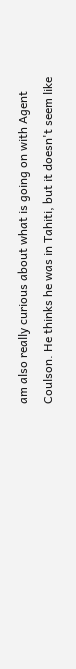am also really curious about what is going on with Agent Coulson. He thinks he was in Tahiti, but it doesn't seem like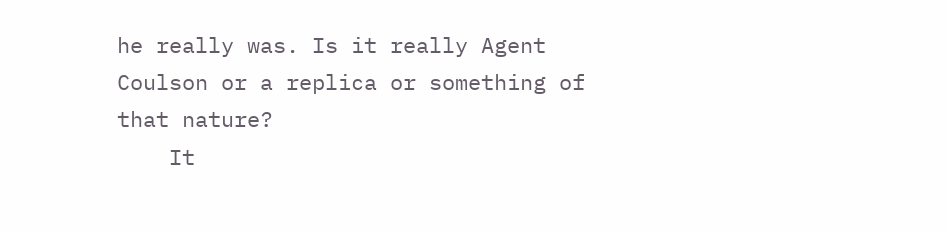he really was. Is it really Agent Coulson or a replica or something of that nature?
    It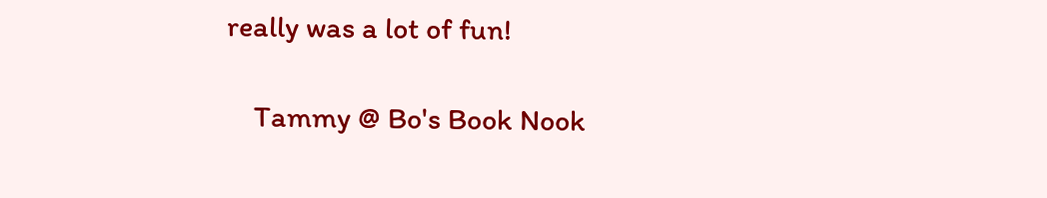really was a lot of fun!

    Tammy @ Bo's Book Nook